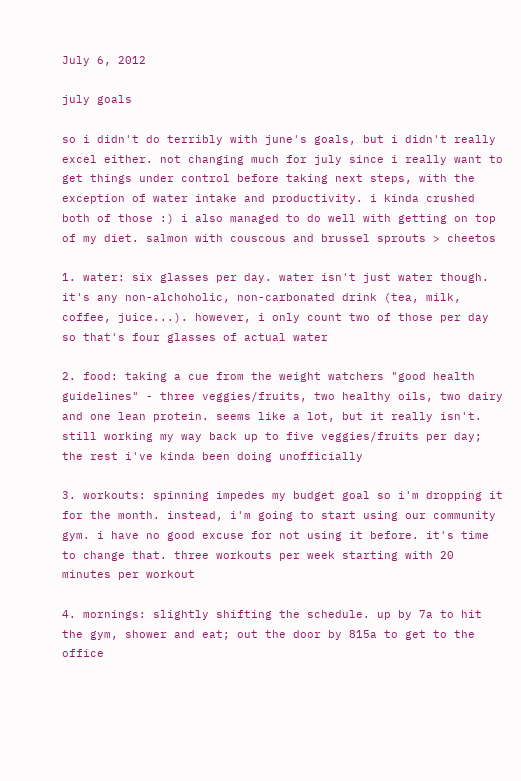July 6, 2012

july goals

so i didn't do terribly with june's goals, but i didn't really excel either. not changing much for july since i really want to get things under control before taking next steps, with the exception of water intake and productivity. i kinda crushed both of those :) i also managed to do well with getting on top of my diet. salmon with couscous and brussel sprouts > cheetos

1. water: six glasses per day. water isn't just water though. it's any non-alchoholic, non-carbonated drink (tea, milk, coffee, juice...). however, i only count two of those per day so that's four glasses of actual water

2. food: taking a cue from the weight watchers "good health guidelines" - three veggies/fruits, two healthy oils, two dairy and one lean protein. seems like a lot, but it really isn't. still working my way back up to five veggies/fruits per day; the rest i've kinda been doing unofficially

3. workouts: spinning impedes my budget goal so i'm dropping it for the month. instead, i'm going to start using our community gym. i have no good excuse for not using it before. it's time to change that. three workouts per week starting with 20 minutes per workout

4. mornings: slightly shifting the schedule. up by 7a to hit the gym, shower and eat; out the door by 815a to get to the office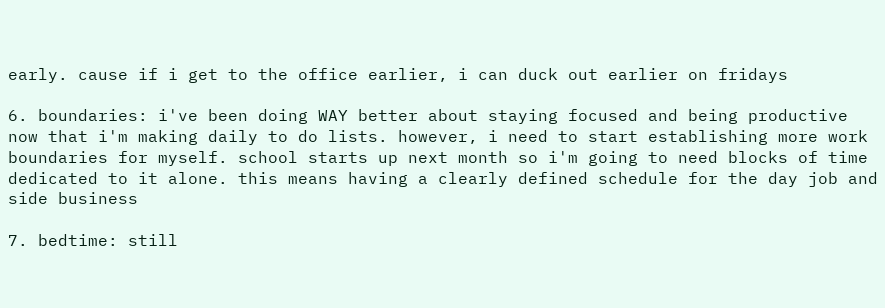early. cause if i get to the office earlier, i can duck out earlier on fridays

6. boundaries: i've been doing WAY better about staying focused and being productive now that i'm making daily to do lists. however, i need to start establishing more work boundaries for myself. school starts up next month so i'm going to need blocks of time dedicated to it alone. this means having a clearly defined schedule for the day job and side business

7. bedtime: still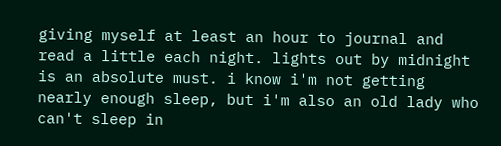giving myself at least an hour to journal and read a little each night. lights out by midnight is an absolute must. i know i'm not getting nearly enough sleep, but i'm also an old lady who can't sleep in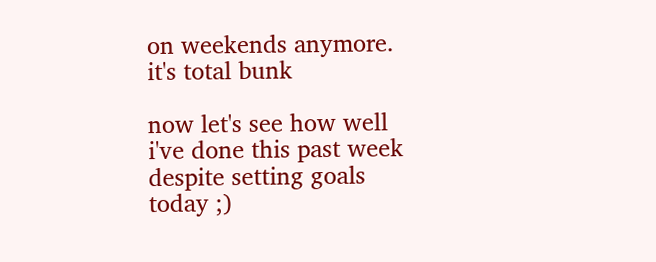on weekends anymore. it's total bunk

now let's see how well i've done this past week despite setting goals today ;)